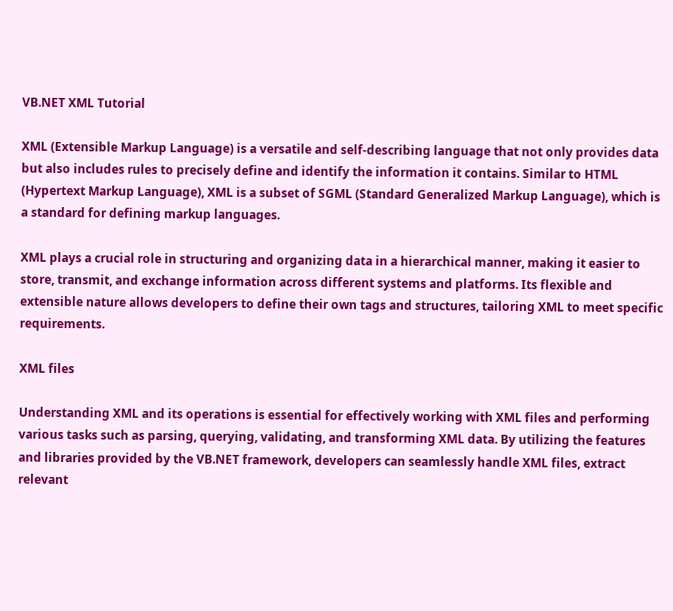VB.NET XML Tutorial

XML (Extensible Markup Language) is a versatile and self-describing language that not only provides data but also includes rules to precisely define and identify the information it contains. Similar to HTML (Hypertext Markup Language), XML is a subset of SGML (Standard Generalized Markup Language), which is a standard for defining markup languages.

XML plays a crucial role in structuring and organizing data in a hierarchical manner, making it easier to store, transmit, and exchange information across different systems and platforms. Its flexible and extensible nature allows developers to define their own tags and structures, tailoring XML to meet specific requirements.

XML files

Understanding XML and its operations is essential for effectively working with XML files and performing various tasks such as parsing, querying, validating, and transforming XML data. By utilizing the features and libraries provided by the VB.NET framework, developers can seamlessly handle XML files, extract relevant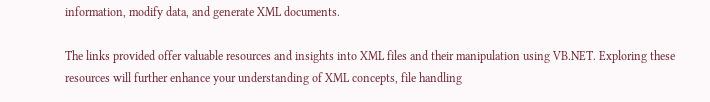information, modify data, and generate XML documents.

The links provided offer valuable resources and insights into XML files and their manipulation using VB.NET. Exploring these resources will further enhance your understanding of XML concepts, file handling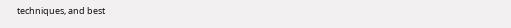techniques, and best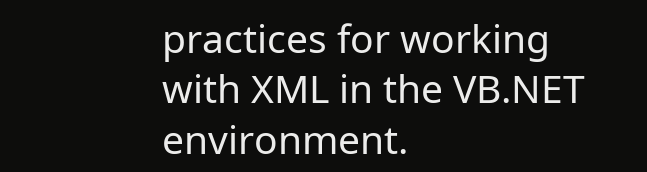practices for working with XML in the VB.NET environment.